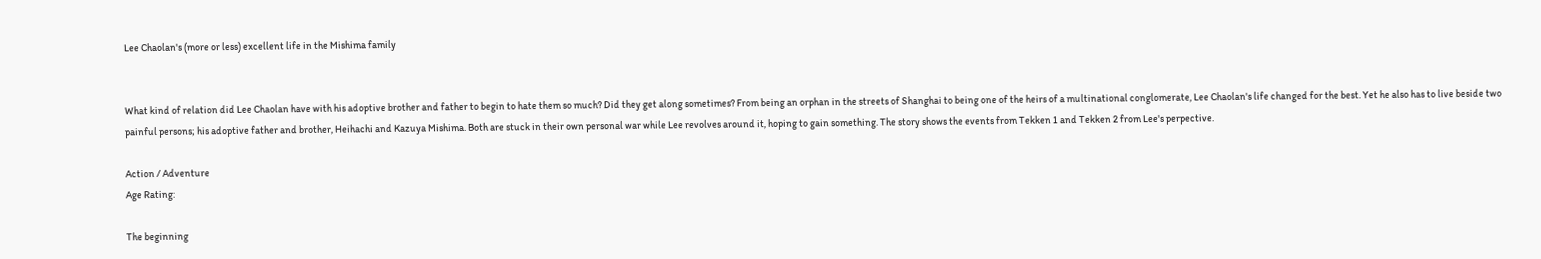Lee Chaolan's (more or less) excellent life in the Mishima family


What kind of relation did Lee Chaolan have with his adoptive brother and father to begin to hate them so much? Did they get along sometimes? From being an orphan in the streets of Shanghai to being one of the heirs of a multinational conglomerate, Lee Chaolan's life changed for the best. Yet he also has to live beside two painful persons; his adoptive father and brother, Heihachi and Kazuya Mishima. Both are stuck in their own personal war while Lee revolves around it, hoping to gain something. The story shows the events from Tekken 1 and Tekken 2 from Lee's perpective.

Action / Adventure
Age Rating:

The beginning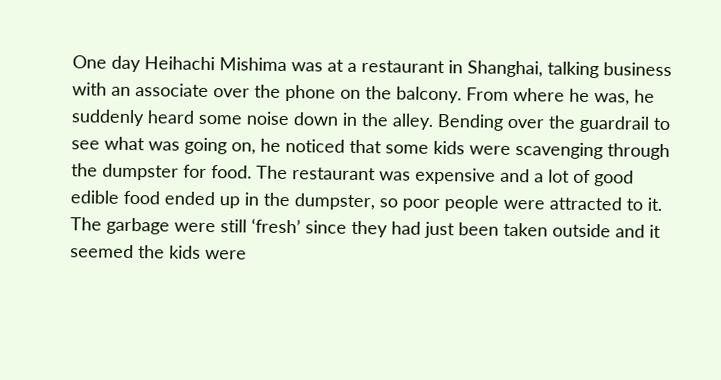One day Heihachi Mishima was at a restaurant in Shanghai, talking business with an associate over the phone on the balcony. From where he was, he suddenly heard some noise down in the alley. Bending over the guardrail to see what was going on, he noticed that some kids were scavenging through the dumpster for food. The restaurant was expensive and a lot of good edible food ended up in the dumpster, so poor people were attracted to it. The garbage were still ‘fresh’ since they had just been taken outside and it seemed the kids were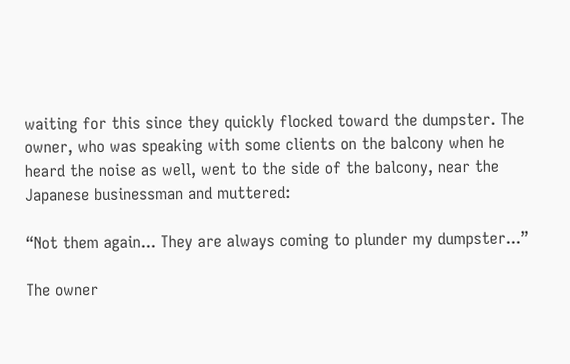waiting for this since they quickly flocked toward the dumpster. The owner, who was speaking with some clients on the balcony when he heard the noise as well, went to the side of the balcony, near the Japanese businessman and muttered:

“Not them again... They are always coming to plunder my dumpster...”

The owner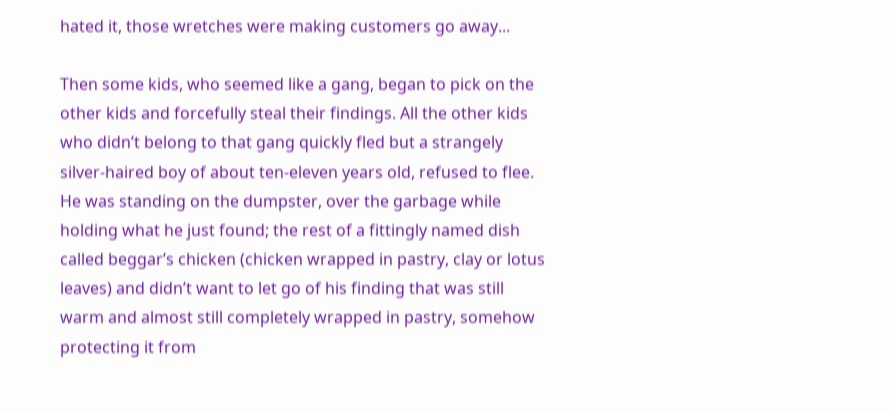hated it, those wretches were making customers go away...

Then some kids, who seemed like a gang, began to pick on the other kids and forcefully steal their findings. All the other kids who didn’t belong to that gang quickly fled but a strangely silver-haired boy of about ten-eleven years old, refused to flee. He was standing on the dumpster, over the garbage while holding what he just found; the rest of a fittingly named dish called beggar’s chicken (chicken wrapped in pastry, clay or lotus leaves) and didn’t want to let go of his finding that was still warm and almost still completely wrapped in pastry, somehow protecting it from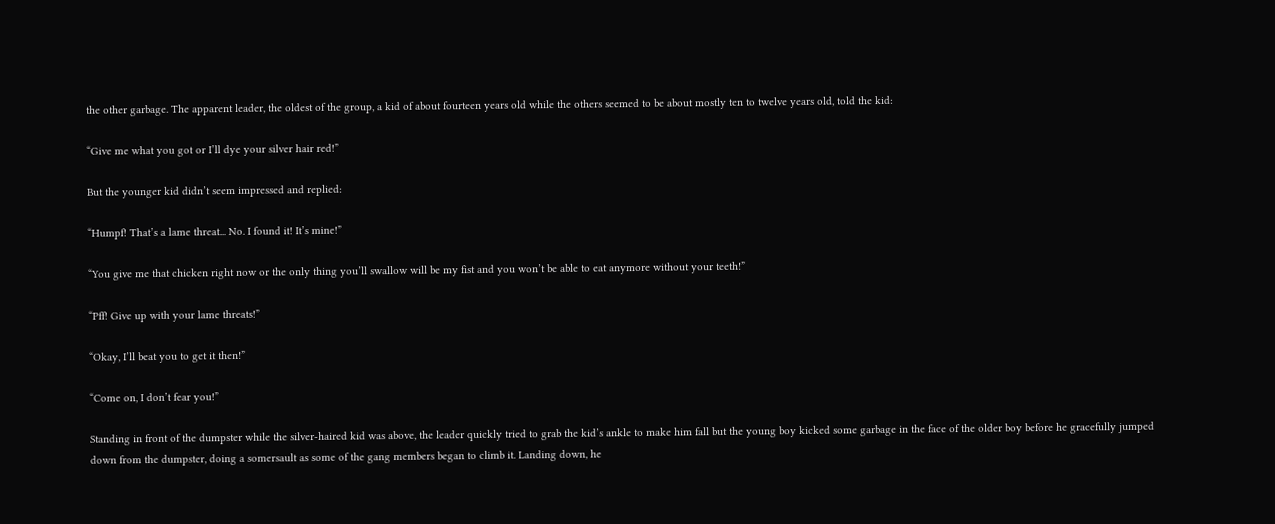the other garbage. The apparent leader, the oldest of the group, a kid of about fourteen years old while the others seemed to be about mostly ten to twelve years old, told the kid:

“Give me what you got or I’ll dye your silver hair red!”

But the younger kid didn’t seem impressed and replied:

“Humpf! That’s a lame threat... No. I found it! It’s mine!”

“You give me that chicken right now or the only thing you’ll swallow will be my fist and you won’t be able to eat anymore without your teeth!”

“Pff! Give up with your lame threats!”

“Okay, I’ll beat you to get it then!”

“Come on, I don’t fear you!”

Standing in front of the dumpster while the silver-haired kid was above, the leader quickly tried to grab the kid’s ankle to make him fall but the young boy kicked some garbage in the face of the older boy before he gracefully jumped down from the dumpster, doing a somersault as some of the gang members began to climb it. Landing down, he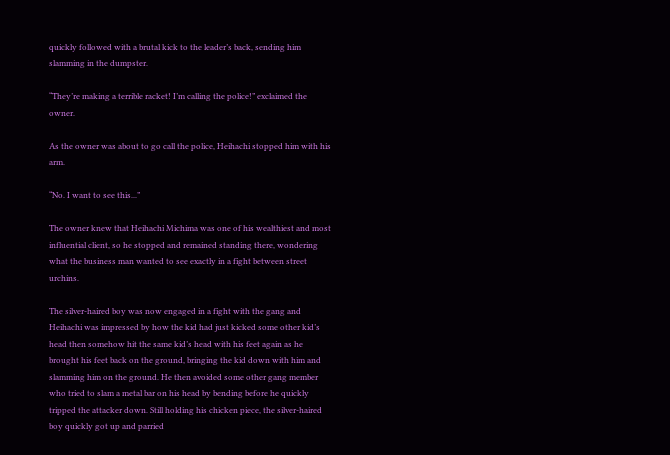quickly followed with a brutal kick to the leader’s back, sending him slamming in the dumpster.

“They’re making a terrible racket! I’m calling the police!” exclaimed the owner.

As the owner was about to go call the police, Heihachi stopped him with his arm.

“No. I want to see this...”

The owner knew that Heihachi Michima was one of his wealthiest and most influential client, so he stopped and remained standing there, wondering what the business man wanted to see exactly in a fight between street urchins.

The silver-haired boy was now engaged in a fight with the gang and Heihachi was impressed by how the kid had just kicked some other kid’s head then somehow hit the same kid’s head with his feet again as he brought his feet back on the ground, bringing the kid down with him and slamming him on the ground. He then avoided some other gang member who tried to slam a metal bar on his head by bending before he quickly tripped the attacker down. Still holding his chicken piece, the silver-haired boy quickly got up and parried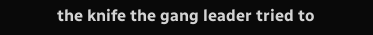the knife the gang leader tried to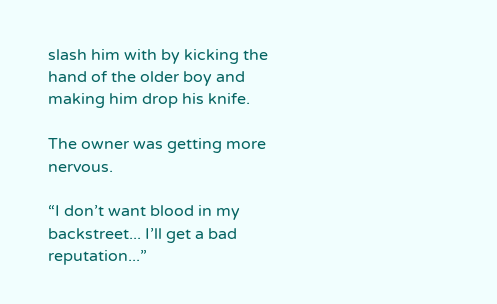slash him with by kicking the hand of the older boy and making him drop his knife.

The owner was getting more nervous.

“I don’t want blood in my backstreet... I’ll get a bad reputation...”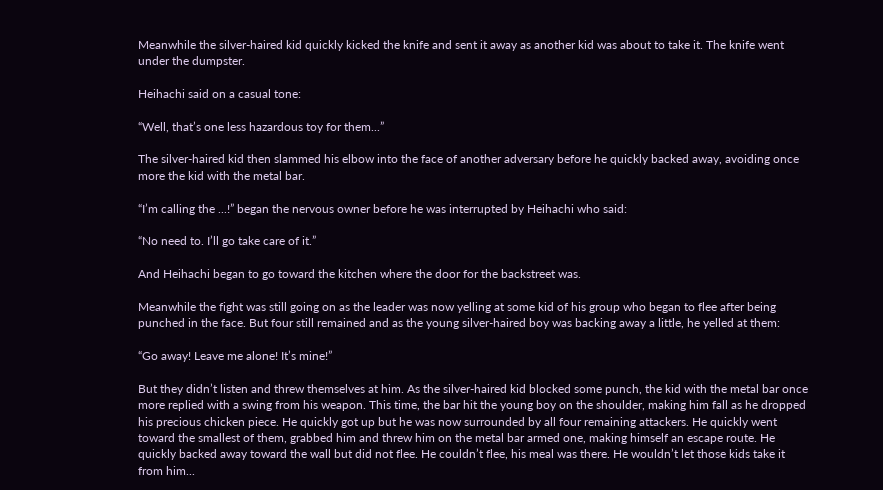Meanwhile the silver-haired kid quickly kicked the knife and sent it away as another kid was about to take it. The knife went under the dumpster.

Heihachi said on a casual tone:

“Well, that’s one less hazardous toy for them...”

The silver-haired kid then slammed his elbow into the face of another adversary before he quickly backed away, avoiding once more the kid with the metal bar.

“I’m calling the ...!” began the nervous owner before he was interrupted by Heihachi who said:

“No need to. I’ll go take care of it.”

And Heihachi began to go toward the kitchen where the door for the backstreet was.

Meanwhile the fight was still going on as the leader was now yelling at some kid of his group who began to flee after being punched in the face. But four still remained and as the young silver-haired boy was backing away a little, he yelled at them:

“Go away! Leave me alone! It’s mine!”

But they didn’t listen and threw themselves at him. As the silver-haired kid blocked some punch, the kid with the metal bar once more replied with a swing from his weapon. This time, the bar hit the young boy on the shoulder, making him fall as he dropped his precious chicken piece. He quickly got up but he was now surrounded by all four remaining attackers. He quickly went toward the smallest of them, grabbed him and threw him on the metal bar armed one, making himself an escape route. He quickly backed away toward the wall but did not flee. He couldn’t flee, his meal was there. He wouldn’t let those kids take it from him...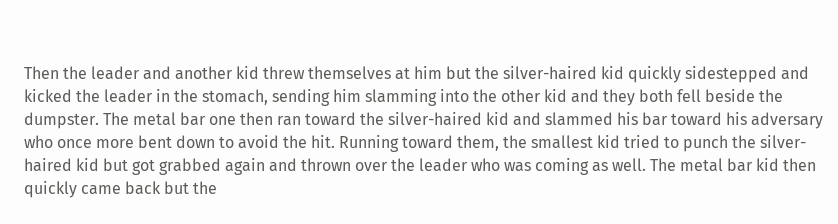Then the leader and another kid threw themselves at him but the silver-haired kid quickly sidestepped and kicked the leader in the stomach, sending him slamming into the other kid and they both fell beside the dumpster. The metal bar one then ran toward the silver-haired kid and slammed his bar toward his adversary who once more bent down to avoid the hit. Running toward them, the smallest kid tried to punch the silver-haired kid but got grabbed again and thrown over the leader who was coming as well. The metal bar kid then quickly came back but the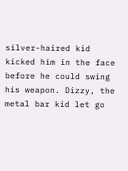silver-haired kid kicked him in the face before he could swing his weapon. Dizzy, the metal bar kid let go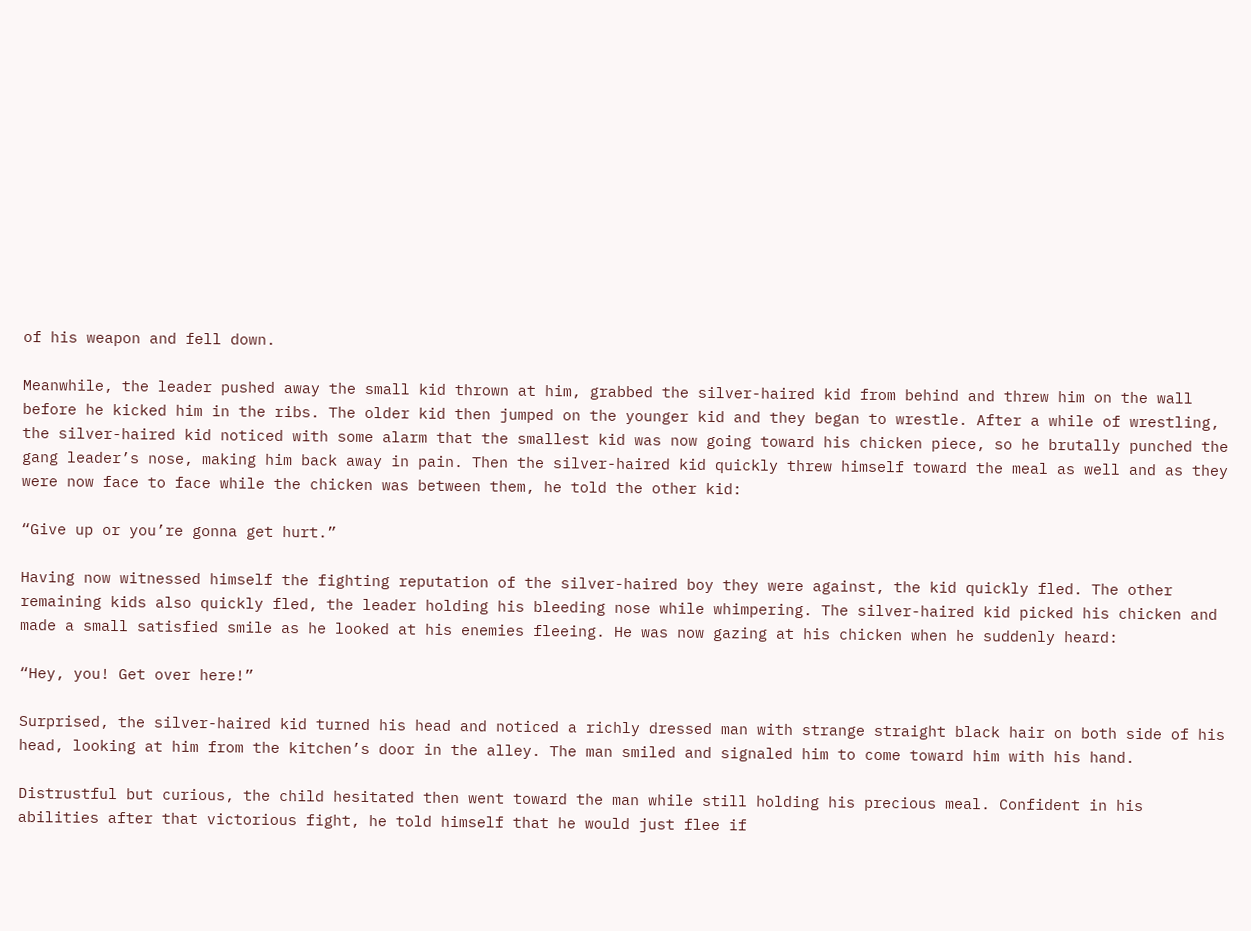of his weapon and fell down.

Meanwhile, the leader pushed away the small kid thrown at him, grabbed the silver-haired kid from behind and threw him on the wall before he kicked him in the ribs. The older kid then jumped on the younger kid and they began to wrestle. After a while of wrestling, the silver-haired kid noticed with some alarm that the smallest kid was now going toward his chicken piece, so he brutally punched the gang leader’s nose, making him back away in pain. Then the silver-haired kid quickly threw himself toward the meal as well and as they were now face to face while the chicken was between them, he told the other kid:

“Give up or you’re gonna get hurt.”

Having now witnessed himself the fighting reputation of the silver-haired boy they were against, the kid quickly fled. The other remaining kids also quickly fled, the leader holding his bleeding nose while whimpering. The silver-haired kid picked his chicken and made a small satisfied smile as he looked at his enemies fleeing. He was now gazing at his chicken when he suddenly heard:

“Hey, you! Get over here!”

Surprised, the silver-haired kid turned his head and noticed a richly dressed man with strange straight black hair on both side of his head, looking at him from the kitchen’s door in the alley. The man smiled and signaled him to come toward him with his hand.

Distrustful but curious, the child hesitated then went toward the man while still holding his precious meal. Confident in his abilities after that victorious fight, he told himself that he would just flee if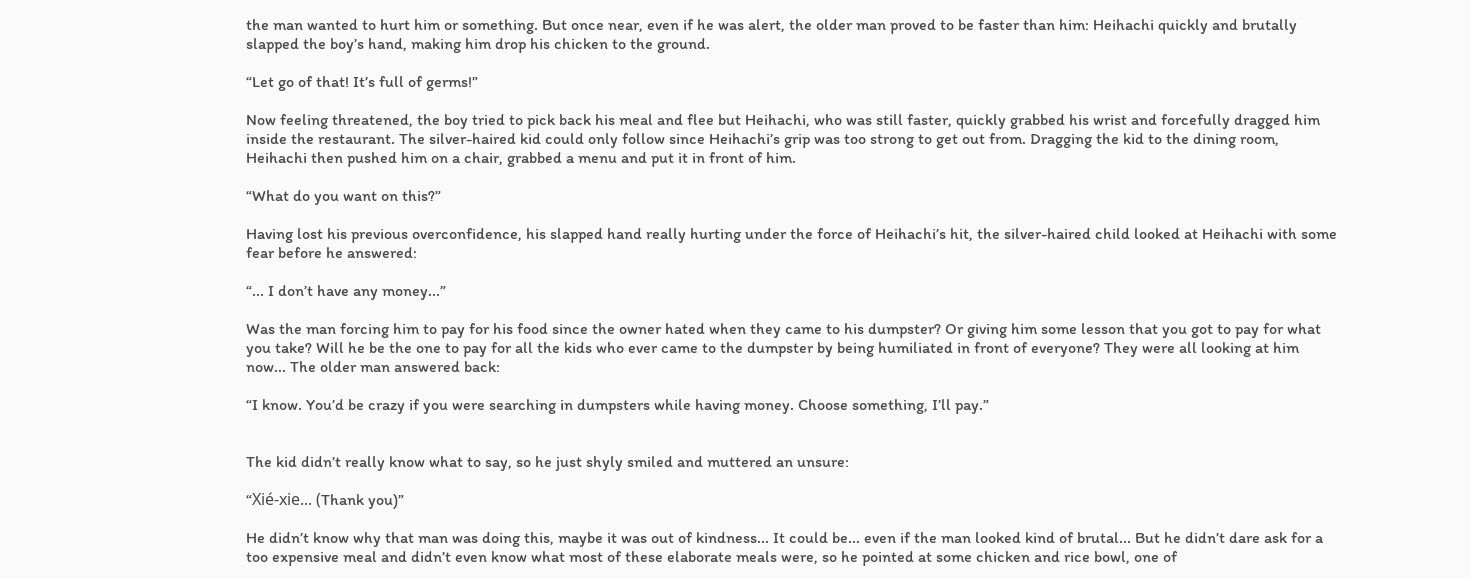the man wanted to hurt him or something. But once near, even if he was alert, the older man proved to be faster than him: Heihachi quickly and brutally slapped the boy’s hand, making him drop his chicken to the ground.

“Let go of that! It’s full of germs!”

Now feeling threatened, the boy tried to pick back his meal and flee but Heihachi, who was still faster, quickly grabbed his wrist and forcefully dragged him inside the restaurant. The silver-haired kid could only follow since Heihachi’s grip was too strong to get out from. Dragging the kid to the dining room, Heihachi then pushed him on a chair, grabbed a menu and put it in front of him.

“What do you want on this?”

Having lost his previous overconfidence, his slapped hand really hurting under the force of Heihachi’s hit, the silver-haired child looked at Heihachi with some fear before he answered:

“... I don’t have any money...”

Was the man forcing him to pay for his food since the owner hated when they came to his dumpster? Or giving him some lesson that you got to pay for what you take? Will he be the one to pay for all the kids who ever came to the dumpster by being humiliated in front of everyone? They were all looking at him now... The older man answered back:

“I know. You’d be crazy if you were searching in dumpsters while having money. Choose something, I’ll pay.”


The kid didn’t really know what to say, so he just shyly smiled and muttered an unsure:

“Xié-xie... (Thank you)”

He didn’t know why that man was doing this, maybe it was out of kindness... It could be... even if the man looked kind of brutal... But he didn’t dare ask for a too expensive meal and didn’t even know what most of these elaborate meals were, so he pointed at some chicken and rice bowl, one of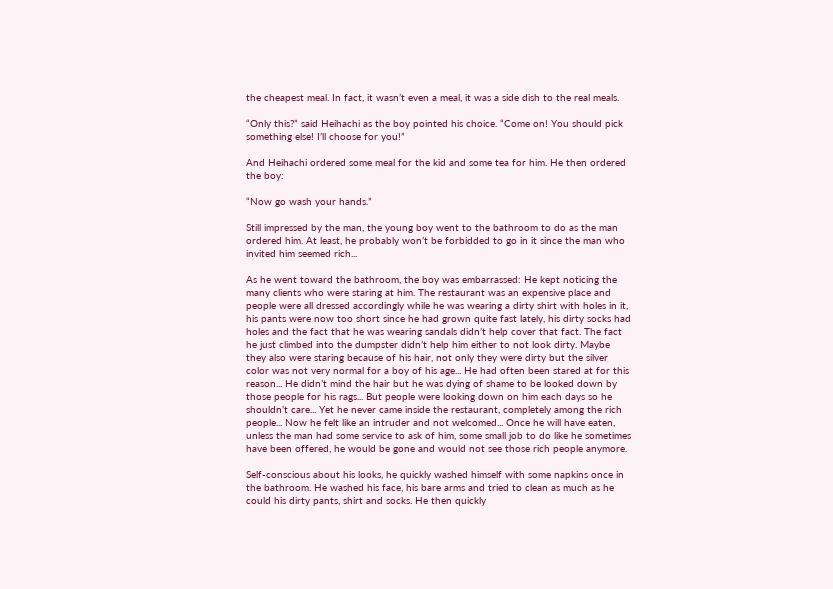the cheapest meal. In fact, it wasn’t even a meal, it was a side dish to the real meals.

“Only this?” said Heihachi as the boy pointed his choice. “Come on! You should pick something else! I’ll choose for you!”

And Heihachi ordered some meal for the kid and some tea for him. He then ordered the boy:

“Now go wash your hands.”

Still impressed by the man, the young boy went to the bathroom to do as the man ordered him. At least, he probably won’t be forbidded to go in it since the man who invited him seemed rich...

As he went toward the bathroom, the boy was embarrassed: He kept noticing the many clients who were staring at him. The restaurant was an expensive place and people were all dressed accordingly while he was wearing a dirty shirt with holes in it, his pants were now too short since he had grown quite fast lately, his dirty socks had holes and the fact that he was wearing sandals didn’t help cover that fact. The fact he just climbed into the dumpster didn’t help him either to not look dirty. Maybe they also were staring because of his hair, not only they were dirty but the silver color was not very normal for a boy of his age... He had often been stared at for this reason... He didn’t mind the hair but he was dying of shame to be looked down by those people for his rags... But people were looking down on him each days so he shouldn’t care... Yet he never came inside the restaurant, completely among the rich people... Now he felt like an intruder and not welcomed... Once he will have eaten, unless the man had some service to ask of him, some small job to do like he sometimes have been offered, he would be gone and would not see those rich people anymore.

Self-conscious about his looks, he quickly washed himself with some napkins once in the bathroom. He washed his face, his bare arms and tried to clean as much as he could his dirty pants, shirt and socks. He then quickly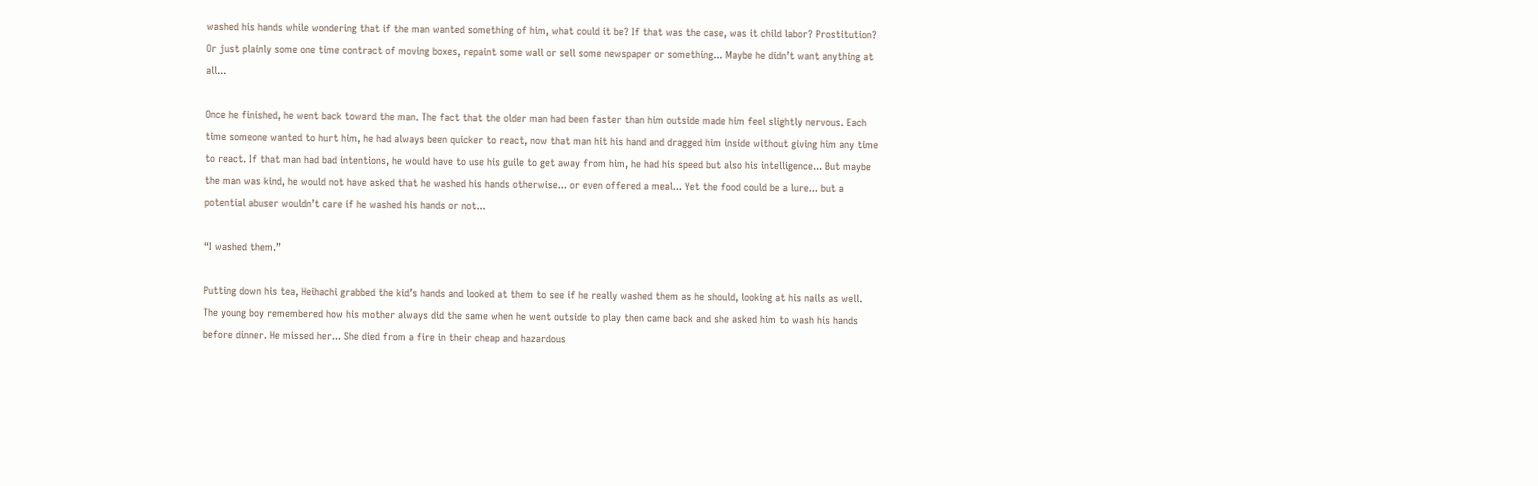washed his hands while wondering that if the man wanted something of him, what could it be? If that was the case, was it child labor? Prostitution? Or just plainly some one time contract of moving boxes, repaint some wall or sell some newspaper or something... Maybe he didn’t want anything at all...

Once he finished, he went back toward the man. The fact that the older man had been faster than him outside made him feel slightly nervous. Each time someone wanted to hurt him, he had always been quicker to react, now that man hit his hand and dragged him inside without giving him any time to react. If that man had bad intentions, he would have to use his guile to get away from him, he had his speed but also his intelligence... But maybe the man was kind, he would not have asked that he washed his hands otherwise... or even offered a meal... Yet the food could be a lure... but a potential abuser wouldn’t care if he washed his hands or not...

“I washed them.”

Putting down his tea, Heihachi grabbed the kid’s hands and looked at them to see if he really washed them as he should, looking at his nails as well. The young boy remembered how his mother always did the same when he went outside to play then came back and she asked him to wash his hands before dinner. He missed her... She died from a fire in their cheap and hazardous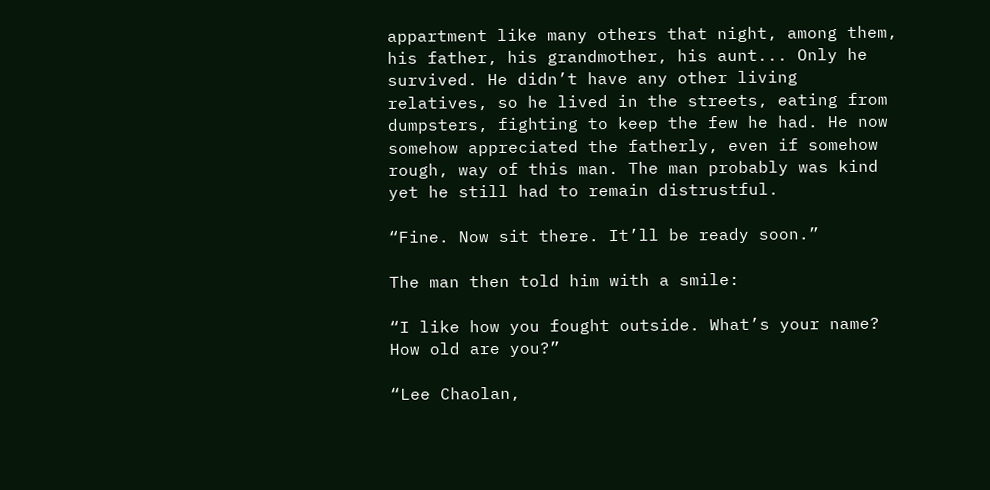appartment like many others that night, among them, his father, his grandmother, his aunt... Only he survived. He didn’t have any other living relatives, so he lived in the streets, eating from dumpsters, fighting to keep the few he had. He now somehow appreciated the fatherly, even if somehow rough, way of this man. The man probably was kind yet he still had to remain distrustful.

“Fine. Now sit there. It’ll be ready soon.”

The man then told him with a smile:

“I like how you fought outside. What’s your name? How old are you?”

“Lee Chaolan,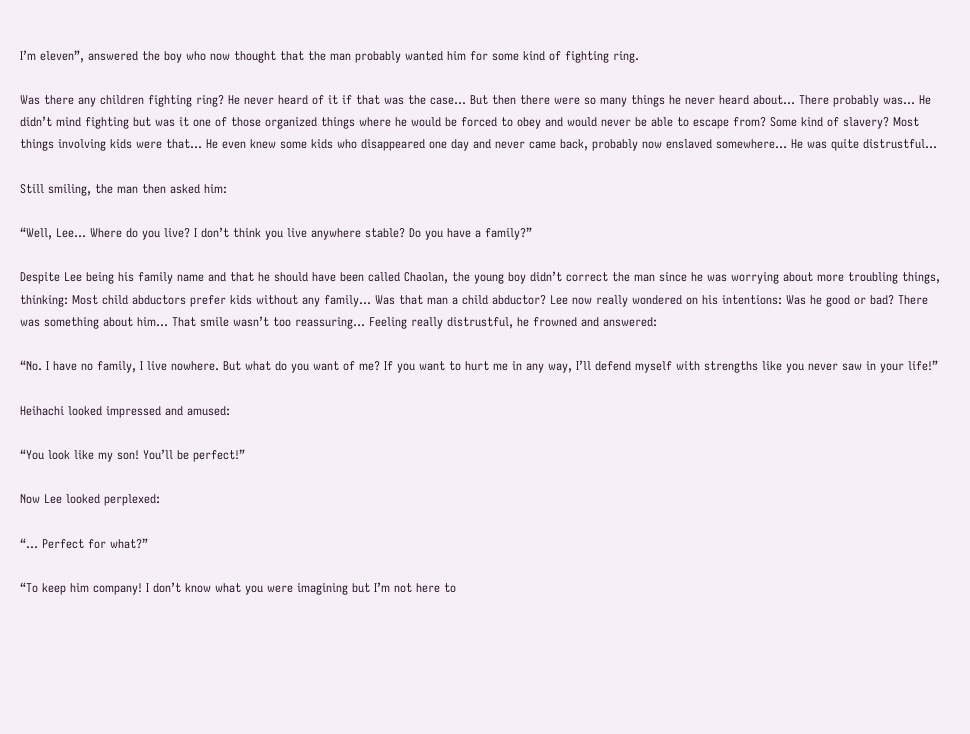I’m eleven”, answered the boy who now thought that the man probably wanted him for some kind of fighting ring.

Was there any children fighting ring? He never heard of it if that was the case... But then there were so many things he never heard about... There probably was... He didn’t mind fighting but was it one of those organized things where he would be forced to obey and would never be able to escape from? Some kind of slavery? Most things involving kids were that... He even knew some kids who disappeared one day and never came back, probably now enslaved somewhere... He was quite distrustful...

Still smiling, the man then asked him:

“Well, Lee... Where do you live? I don’t think you live anywhere stable? Do you have a family?”

Despite Lee being his family name and that he should have been called Chaolan, the young boy didn’t correct the man since he was worrying about more troubling things, thinking: Most child abductors prefer kids without any family... Was that man a child abductor? Lee now really wondered on his intentions: Was he good or bad? There was something about him... That smile wasn’t too reassuring... Feeling really distrustful, he frowned and answered:

“No. I have no family, I live nowhere. But what do you want of me? If you want to hurt me in any way, I’ll defend myself with strengths like you never saw in your life!”

Heihachi looked impressed and amused:

“You look like my son! You’ll be perfect!”

Now Lee looked perplexed:

“... Perfect for what?”

“To keep him company! I don’t know what you were imagining but I’m not here to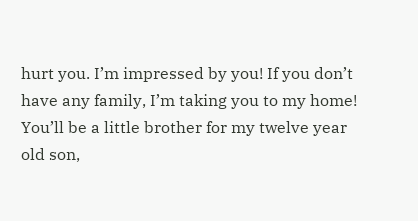hurt you. I’m impressed by you! If you don’t have any family, I’m taking you to my home! You’ll be a little brother for my twelve year old son,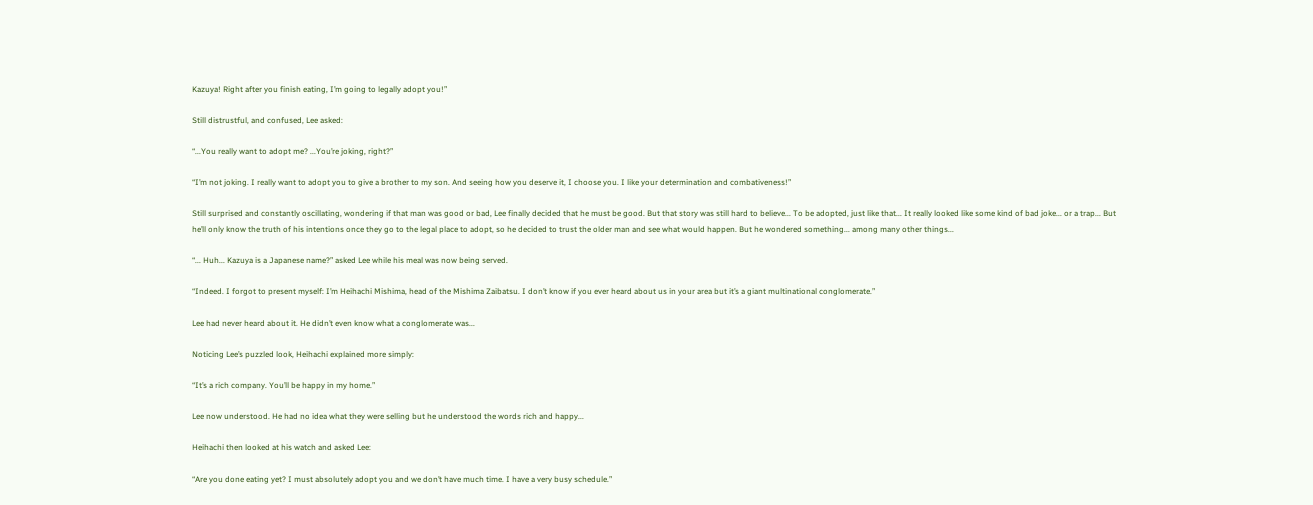Kazuya! Right after you finish eating, I’m going to legally adopt you!”

Still distrustful, and confused, Lee asked:

“...You really want to adopt me? ...You’re joking, right?”

“I’m not joking. I really want to adopt you to give a brother to my son. And seeing how you deserve it, I choose you. I like your determination and combativeness!”

Still surprised and constantly oscillating, wondering if that man was good or bad, Lee finally decided that he must be good. But that story was still hard to believe... To be adopted, just like that... It really looked like some kind of bad joke... or a trap... But he’ll only know the truth of his intentions once they go to the legal place to adopt, so he decided to trust the older man and see what would happen. But he wondered something... among many other things...

“... Huh... Kazuya is a Japanese name?” asked Lee while his meal was now being served.

“Indeed. I forgot to present myself: I’m Heihachi Mishima, head of the Mishima Zaibatsu. I don’t know if you ever heard about us in your area but it’s a giant multinational conglomerate.”

Lee had never heard about it. He didn’t even know what a conglomerate was...

Noticing Lee’s puzzled look, Heihachi explained more simply:

“It’s a rich company. You’ll be happy in my home.”

Lee now understood. He had no idea what they were selling but he understood the words rich and happy...

Heihachi then looked at his watch and asked Lee:

“Are you done eating yet? I must absolutely adopt you and we don’t have much time. I have a very busy schedule.”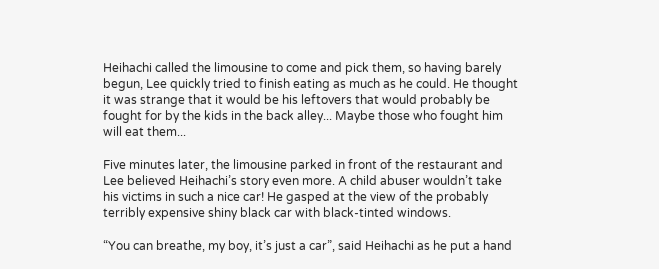Heihachi called the limousine to come and pick them, so having barely begun, Lee quickly tried to finish eating as much as he could. He thought it was strange that it would be his leftovers that would probably be fought for by the kids in the back alley... Maybe those who fought him will eat them...

Five minutes later, the limousine parked in front of the restaurant and Lee believed Heihachi’s story even more. A child abuser wouldn’t take his victims in such a nice car! He gasped at the view of the probably terribly expensive shiny black car with black-tinted windows.

“You can breathe, my boy, it’s just a car”, said Heihachi as he put a hand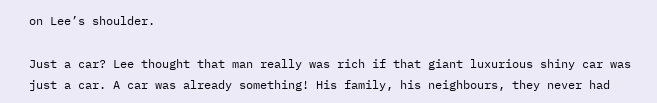on Lee’s shoulder.

Just a car? Lee thought that man really was rich if that giant luxurious shiny car was just a car. A car was already something! His family, his neighbours, they never had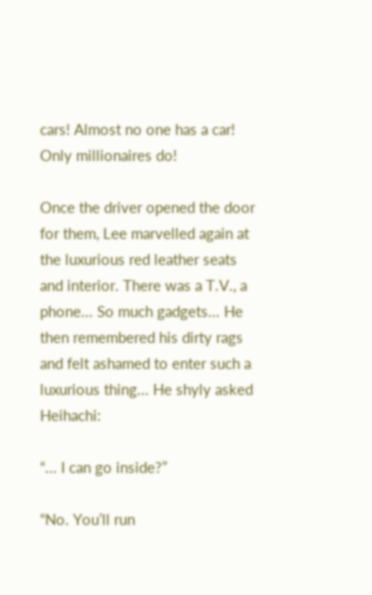cars! Almost no one has a car! Only millionaires do!

Once the driver opened the door for them, Lee marvelled again at the luxurious red leather seats and interior. There was a T.V., a phone... So much gadgets... He then remembered his dirty rags and felt ashamed to enter such a luxurious thing... He shyly asked Heihachi:

“... I can go inside?”

“No. You’ll run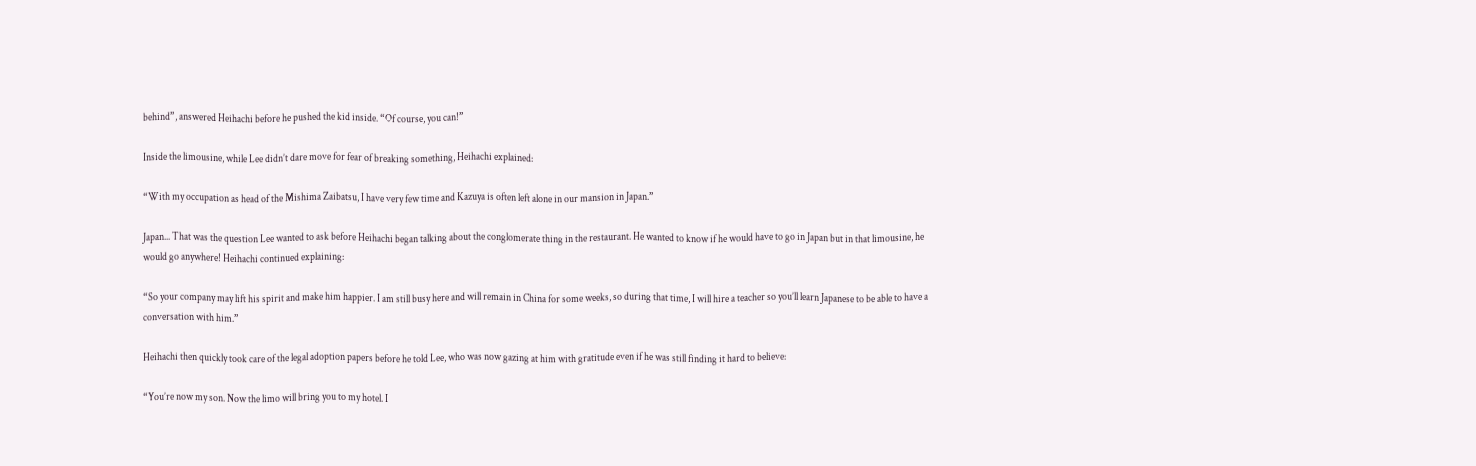behind”, answered Heihachi before he pushed the kid inside. “Of course, you can!”

Inside the limousine, while Lee didn’t dare move for fear of breaking something, Heihachi explained:

“With my occupation as head of the Mishima Zaibatsu, I have very few time and Kazuya is often left alone in our mansion in Japan.”

Japan... That was the question Lee wanted to ask before Heihachi began talking about the conglomerate thing in the restaurant. He wanted to know if he would have to go in Japan but in that limousine, he would go anywhere! Heihachi continued explaining:

“So your company may lift his spirit and make him happier. I am still busy here and will remain in China for some weeks, so during that time, I will hire a teacher so you’ll learn Japanese to be able to have a conversation with him.”

Heihachi then quickly took care of the legal adoption papers before he told Lee, who was now gazing at him with gratitude even if he was still finding it hard to believe:

“You’re now my son. Now the limo will bring you to my hotel. I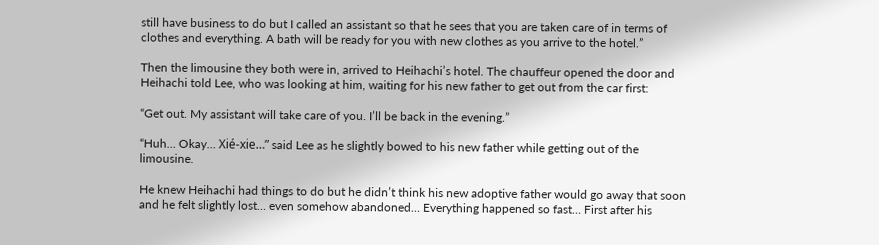still have business to do but I called an assistant so that he sees that you are taken care of in terms of clothes and everything. A bath will be ready for you with new clothes as you arrive to the hotel.”

Then the limousine they both were in, arrived to Heihachi’s hotel. The chauffeur opened the door and Heihachi told Lee, who was looking at him, waiting for his new father to get out from the car first:

“Get out. My assistant will take care of you. I’ll be back in the evening.”

“Huh… Okay… Xié-xie…” said Lee as he slightly bowed to his new father while getting out of the limousine.

He knew Heihachi had things to do but he didn’t think his new adoptive father would go away that soon and he felt slightly lost… even somehow abandoned… Everything happened so fast… First after his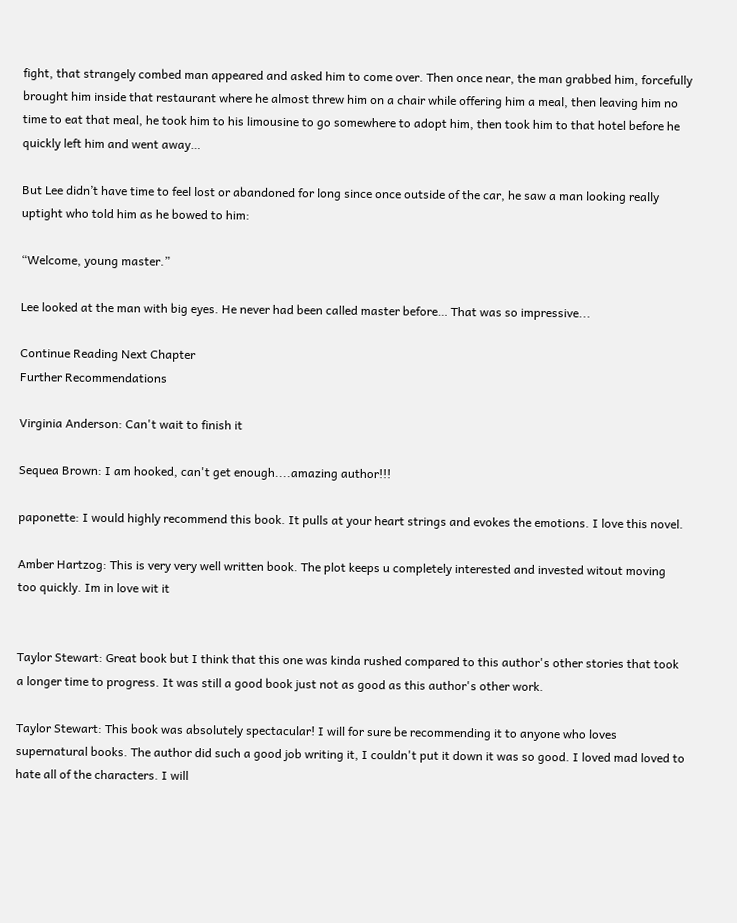fight, that strangely combed man appeared and asked him to come over. Then once near, the man grabbed him, forcefully brought him inside that restaurant where he almost threw him on a chair while offering him a meal, then leaving him no time to eat that meal, he took him to his limousine to go somewhere to adopt him, then took him to that hotel before he quickly left him and went away…

But Lee didn’t have time to feel lost or abandoned for long since once outside of the car, he saw a man looking really uptight who told him as he bowed to him:

“Welcome, young master.”

Lee looked at the man with big eyes. He never had been called master before… That was so impressive...

Continue Reading Next Chapter
Further Recommendations

Virginia Anderson: Can't wait to finish it

Sequea Brown: I am hooked, can't get enough....amazing author!!!

paponette: I would highly recommend this book. It pulls at your heart strings and evokes the emotions. I love this novel.

Amber Hartzog: This is very very well written book. The plot keeps u completely interested and invested witout moving too quickly. Im in love wit it


Taylor Stewart: Great book but I think that this one was kinda rushed compared to this author's other stories that took a longer time to progress. It was still a good book just not as good as this author's other work.

Taylor Stewart: This book was absolutely spectacular! I will for sure be recommending it to anyone who loves supernatural books. The author did such a good job writing it, I couldn't put it down it was so good. I loved mad loved to hate all of the characters. I will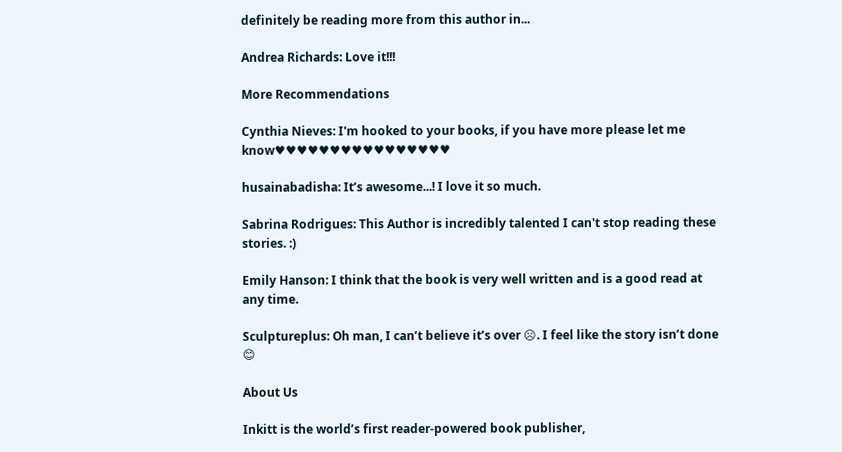definitely be reading more from this author in...

Andrea Richards: Love it!!!

More Recommendations

Cynthia Nieves: I'm hooked to your books, if you have more please let me know♥♥♥♥♥♥♥♥♥♥♥♥♥♥♥♥

husainabadisha: It’s awesome...! I love it so much.

Sabrina Rodrigues: This Author is incredibly talented I can't stop reading these stories. :)

Emily Hanson: I think that the book is very well written and is a good read at any time.

Sculptureplus: Oh man, I can’t believe it’s over ☹. I feel like the story isn’t done 😊

About Us

Inkitt is the world’s first reader-powered book publisher,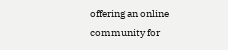offering an online community for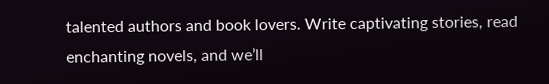talented authors and book lovers. Write captivating stories, read enchanting novels, and we’ll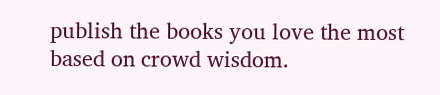publish the books you love the most based on crowd wisdom.